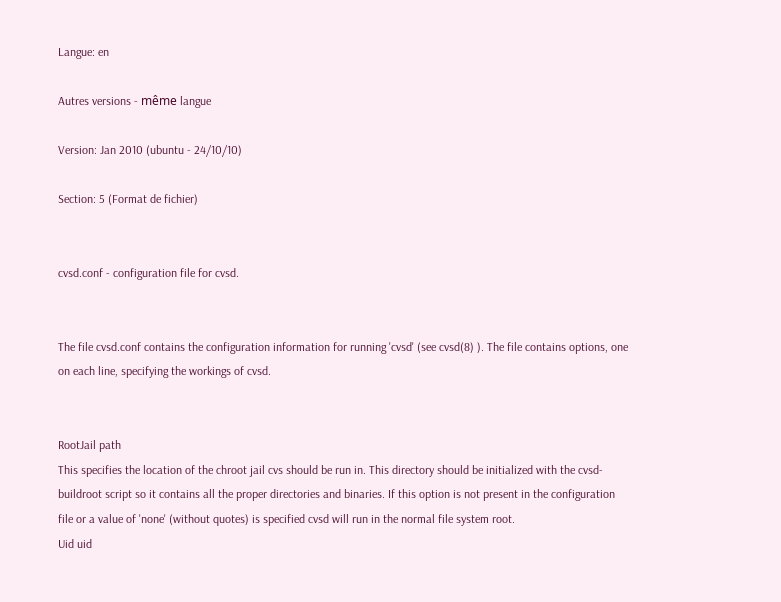Langue: en

Autres versions - même langue

Version: Jan 2010 (ubuntu - 24/10/10)

Section: 5 (Format de fichier)


cvsd.conf - configuration file for cvsd.


The file cvsd.conf contains the configuration information for running 'cvsd' (see cvsd(8) ). The file contains options, one on each line, specifying the workings of cvsd.


RootJail path
This specifies the location of the chroot jail cvs should be run in. This directory should be initialized with the cvsd-buildroot script so it contains all the proper directories and binaries. If this option is not present in the configuration file or a value of 'none' (without quotes) is specified cvsd will run in the normal file system root.
Uid uid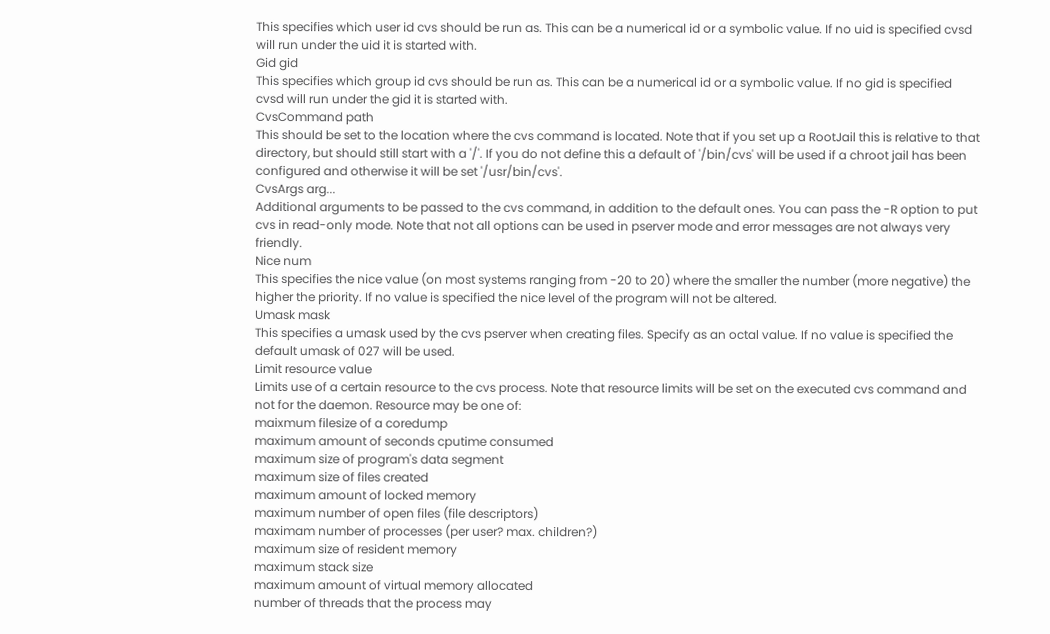This specifies which user id cvs should be run as. This can be a numerical id or a symbolic value. If no uid is specified cvsd will run under the uid it is started with.
Gid gid
This specifies which group id cvs should be run as. This can be a numerical id or a symbolic value. If no gid is specified cvsd will run under the gid it is started with.
CvsCommand path
This should be set to the location where the cvs command is located. Note that if you set up a RootJail this is relative to that directory, but should still start with a '/'. If you do not define this a default of '/bin/cvs' will be used if a chroot jail has been configured and otherwise it will be set '/usr/bin/cvs'.
CvsArgs arg...
Additional arguments to be passed to the cvs command, in addition to the default ones. You can pass the -R option to put cvs in read-only mode. Note that not all options can be used in pserver mode and error messages are not always very friendly.
Nice num
This specifies the nice value (on most systems ranging from -20 to 20) where the smaller the number (more negative) the higher the priority. If no value is specified the nice level of the program will not be altered.
Umask mask
This specifies a umask used by the cvs pserver when creating files. Specify as an octal value. If no value is specified the default umask of 027 will be used.
Limit resource value
Limits use of a certain resource to the cvs process. Note that resource limits will be set on the executed cvs command and not for the daemon. Resource may be one of:
maixmum filesize of a coredump
maximum amount of seconds cputime consumed
maximum size of program's data segment
maximum size of files created
maximum amount of locked memory
maximum number of open files (file descriptors)
maximam number of processes (per user? max. children?)
maximum size of resident memory
maximum stack size
maximum amount of virtual memory allocated
number of threads that the process may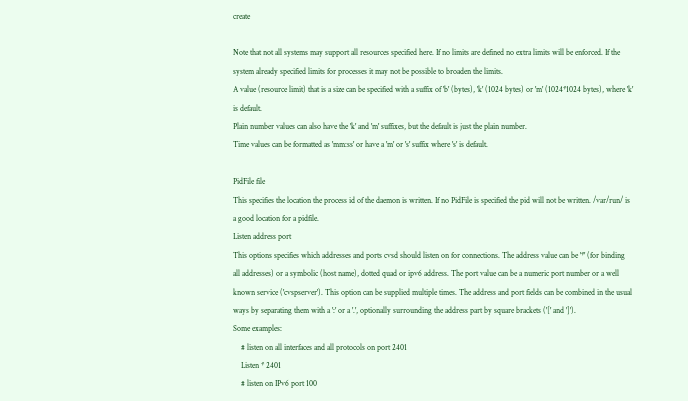create

Note that not all systems may support all resources specified here. If no limits are defined no extra limits will be enforced. If the system already specified limits for processes it may not be possible to broaden the limits.
A value (resource limit) that is a size can be specified with a suffix of 'b' (bytes), 'k' (1024 bytes) or 'm' (1024*1024 bytes), where 'k' is default.
Plain number values can also have the 'k' and 'm' suffixes, but the default is just the plain number.
Time values can be formatted as 'mm:ss' or have a 'm' or 's' suffix where 's' is default.

PidFile file
This specifies the location the process id of the daemon is written. If no PidFile is specified the pid will not be written. /var/run/ is a good location for a pidfile.
Listen address port
This options specifies which addresses and ports cvsd should listen on for connections. The address value can be '*' (for binding all addresses) or a symbolic (host name), dotted quad or ipv6 address. The port value can be a numeric port number or a well known service ('cvspserver'). This option can be supplied multiple times. The address and port fields can be combined in the usual ways by separating them with a ':' or a '.', optionally surrounding the address part by square brackets ('[' and ']').
Some examples:
    # listen on all interfaces and all protocols on port 2401
    Listen * 2401
    # listen on IPv6 port 100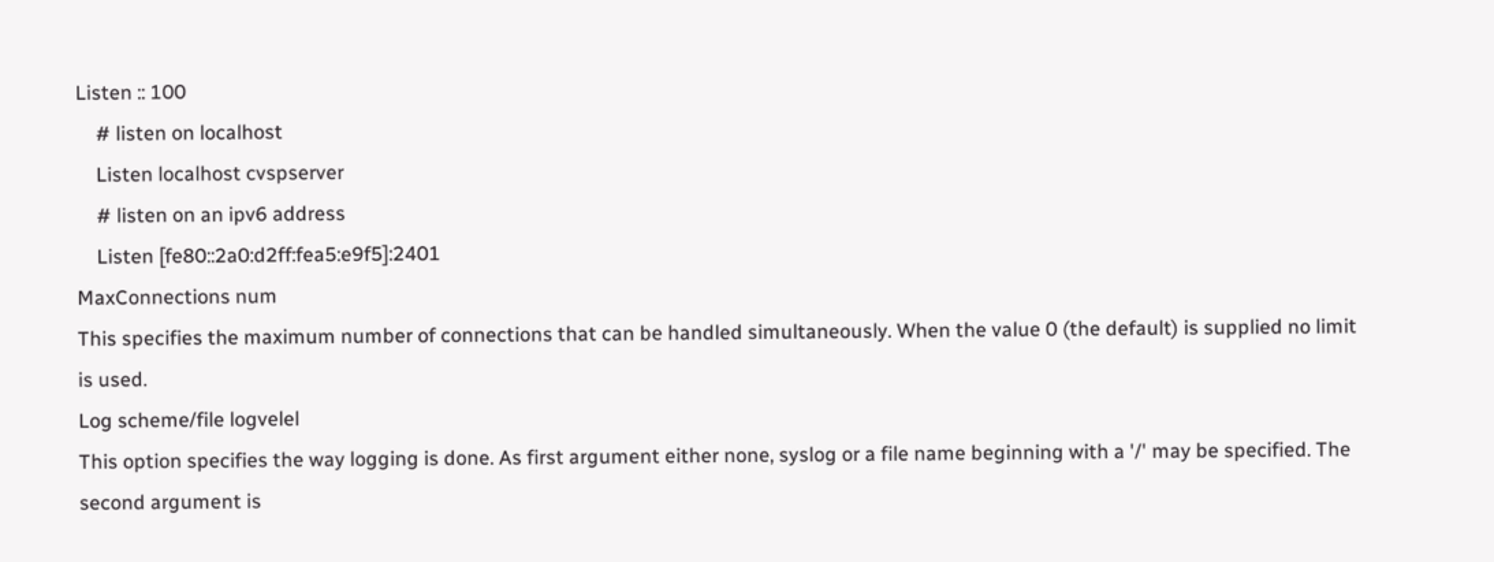Listen :: 100
    # listen on localhost
    Listen localhost cvspserver
    # listen on an ipv6 address
    Listen [fe80::2a0:d2ff:fea5:e9f5]:2401
MaxConnections num
This specifies the maximum number of connections that can be handled simultaneously. When the value 0 (the default) is supplied no limit is used.
Log scheme/file logvelel
This option specifies the way logging is done. As first argument either none, syslog or a file name beginning with a '/' may be specified. The second argument is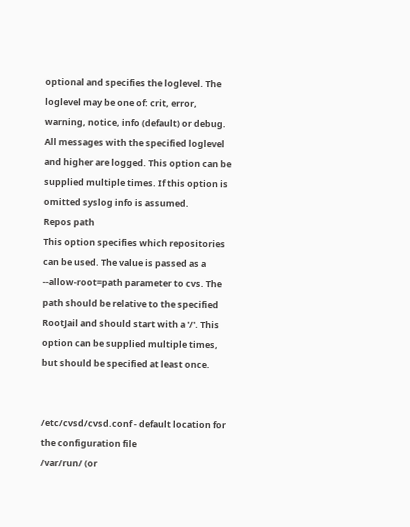optional and specifies the loglevel. The loglevel may be one of: crit, error, warning, notice, info (default) or debug. All messages with the specified loglevel and higher are logged. This option can be supplied multiple times. If this option is omitted syslog info is assumed.
Repos path
This option specifies which repositories can be used. The value is passed as a --allow-root=path parameter to cvs. The path should be relative to the specified RootJail and should start with a '/'. This option can be supplied multiple times, but should be specified at least once.


/etc/cvsd/cvsd.conf - default location for the configuration file
/var/run/ (or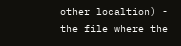other localtion) - the file where the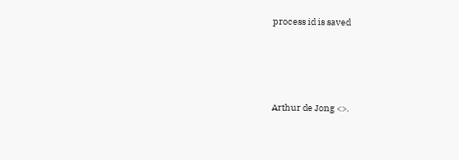process id is saved




Arthur de Jong <>.